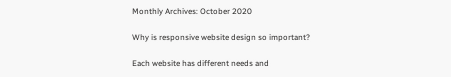Monthly Archives: October 2020

Why is responsive website design so important?

Each website has different needs and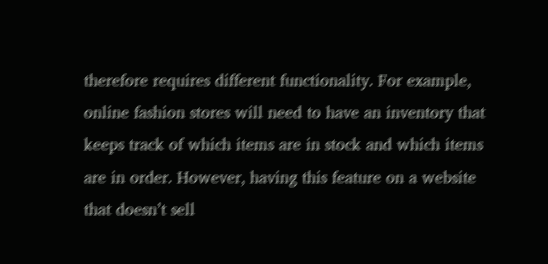therefore requires different functionality. For example, online fashion stores will need to have an inventory that keeps track of which items are in stock and which items are in order. However, having this feature on a website that doesn’t sell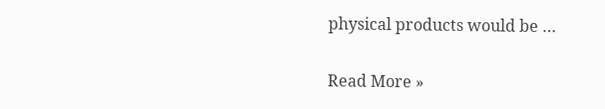physical products would be …

Read More »